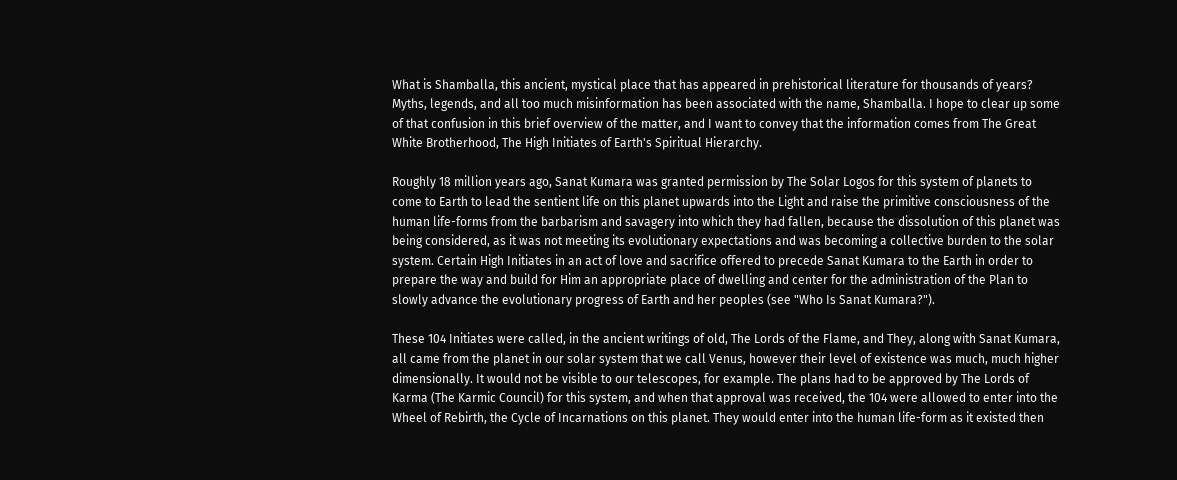What is Shamballa, this ancient, mystical place that has appeared in prehistorical literature for thousands of years? Myths, legends, and all too much misinformation has been associated with the name, Shamballa. I hope to clear up some of that confusion in this brief overview of the matter, and I want to convey that the information comes from The Great White Brotherhood, The High Initiates of Earth's Spiritual Hierarchy.

Roughly 18 million years ago, Sanat Kumara was granted permission by The Solar Logos for this system of planets to come to Earth to lead the sentient life on this planet upwards into the Light and raise the primitive consciousness of the human life-forms from the barbarism and savagery into which they had fallen, because the dissolution of this planet was being considered, as it was not meeting its evolutionary expectations and was becoming a collective burden to the solar system. Certain High Initiates in an act of love and sacrifice offered to precede Sanat Kumara to the Earth in order to prepare the way and build for Him an appropriate place of dwelling and center for the administration of the Plan to slowly advance the evolutionary progress of Earth and her peoples (see "Who Is Sanat Kumara?").

These 104 Initiates were called, in the ancient writings of old, The Lords of the Flame, and They, along with Sanat Kumara, all came from the planet in our solar system that we call Venus, however their level of existence was much, much higher dimensionally. It would not be visible to our telescopes, for example. The plans had to be approved by The Lords of Karma (The Karmic Council) for this system, and when that approval was received, the 104 were allowed to enter into the Wheel of Rebirth, the Cycle of Incarnations on this planet. They would enter into the human life-form as it existed then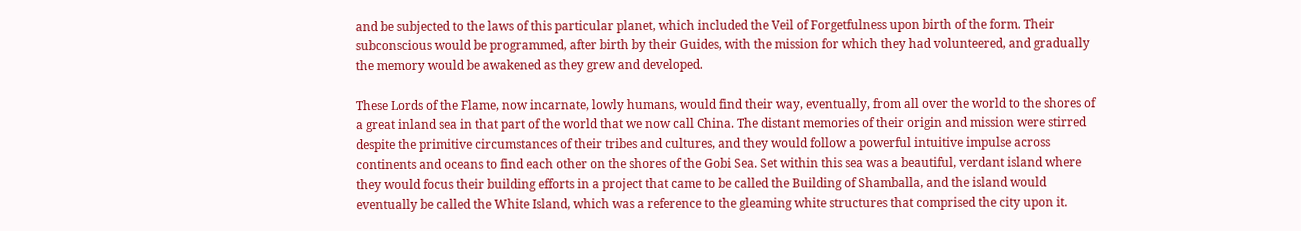and be subjected to the laws of this particular planet, which included the Veil of Forgetfulness upon birth of the form. Their subconscious would be programmed, after birth by their Guides, with the mission for which they had volunteered, and gradually the memory would be awakened as they grew and developed.

These Lords of the Flame, now incarnate, lowly humans, would find their way, eventually, from all over the world to the shores of a great inland sea in that part of the world that we now call China. The distant memories of their origin and mission were stirred despite the primitive circumstances of their tribes and cultures, and they would follow a powerful intuitive impulse across continents and oceans to find each other on the shores of the Gobi Sea. Set within this sea was a beautiful, verdant island where they would focus their building efforts in a project that came to be called the Building of Shamballa, and the island would eventually be called the White Island, which was a reference to the gleaming white structures that comprised the city upon it.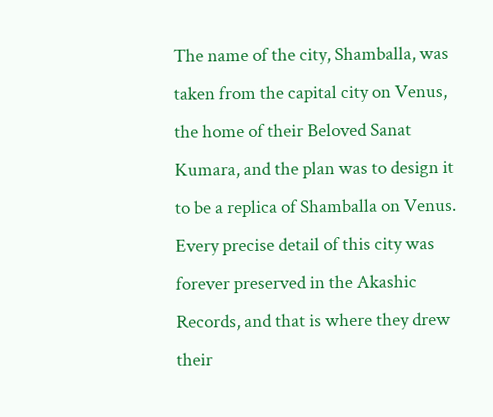The name of the city, Shamballa, was taken from the capital city on Venus, the home of their Beloved Sanat Kumara, and the plan was to design it to be a replica of Shamballa on Venus. Every precise detail of this city was forever preserved in the Akashic Records, and that is where they drew their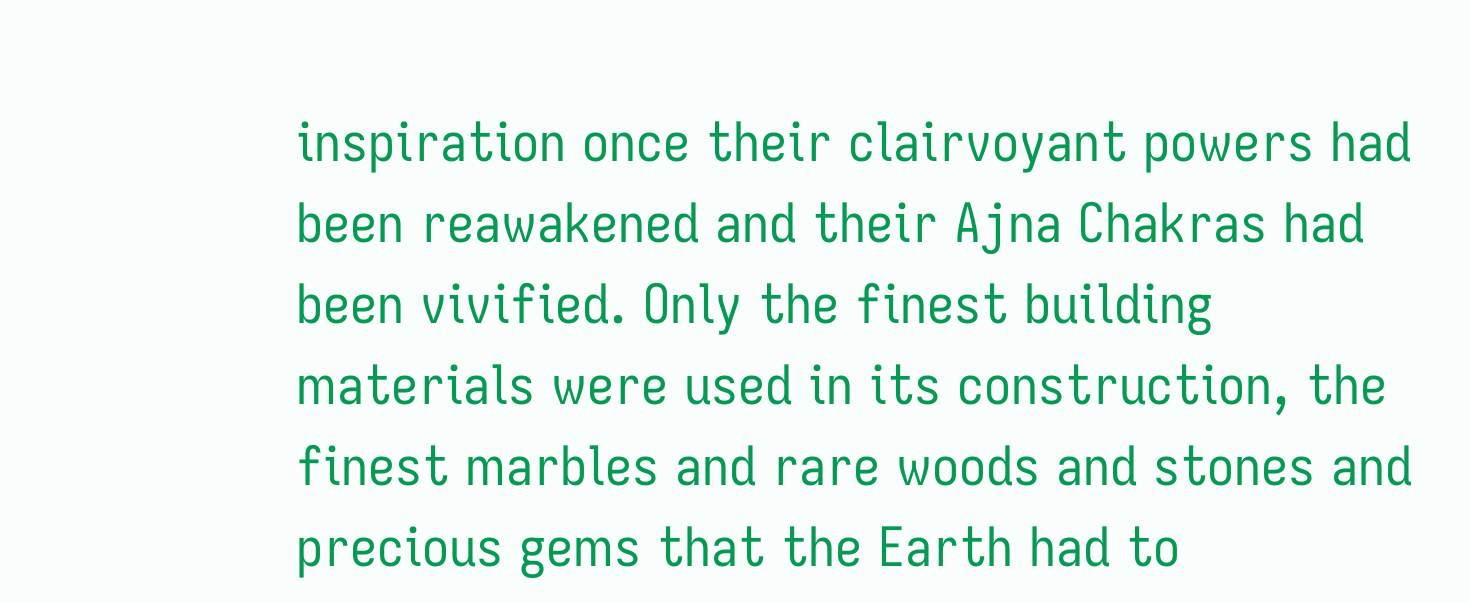inspiration once their clairvoyant powers had been reawakened and their Ajna Chakras had been vivified. Only the finest building materials were used in its construction, the finest marbles and rare woods and stones and precious gems that the Earth had to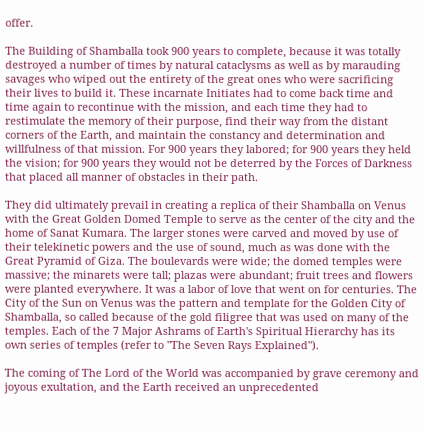offer.

The Building of Shamballa took 900 years to complete, because it was totally destroyed a number of times by natural cataclysms as well as by marauding savages who wiped out the entirety of the great ones who were sacrificing their lives to build it. These incarnate Initiates had to come back time and time again to recontinue with the mission, and each time they had to restimulate the memory of their purpose, find their way from the distant corners of the Earth, and maintain the constancy and determination and willfulness of that mission. For 900 years they labored; for 900 years they held the vision; for 900 years they would not be deterred by the Forces of Darkness that placed all manner of obstacles in their path.

They did ultimately prevail in creating a replica of their Shamballa on Venus with the Great Golden Domed Temple to serve as the center of the city and the home of Sanat Kumara. The larger stones were carved and moved by use of their telekinetic powers and the use of sound, much as was done with the Great Pyramid of Giza. The boulevards were wide; the domed temples were massive; the minarets were tall; plazas were abundant; fruit trees and flowers were planted everywhere. It was a labor of love that went on for centuries. The City of the Sun on Venus was the pattern and template for the Golden City of Shamballa, so called because of the gold filigree that was used on many of the temples. Each of the 7 Major Ashrams of Earth's Spiritual Hierarchy has its own series of temples (refer to "The Seven Rays Explained").

The coming of The Lord of the World was accompanied by grave ceremony and joyous exultation, and the Earth received an unprecedented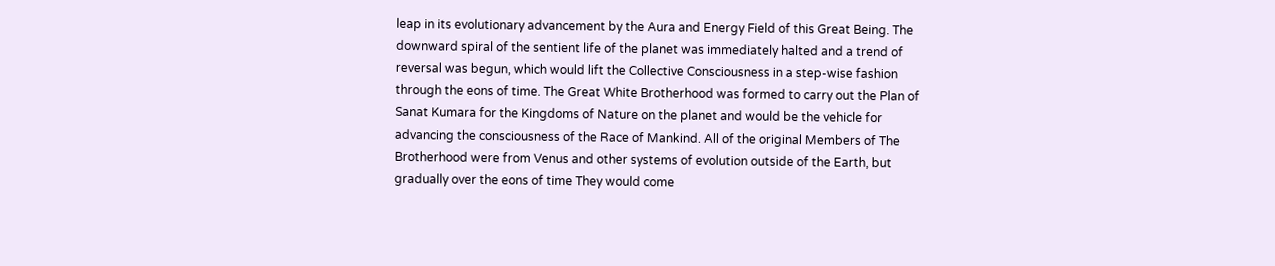leap in its evolutionary advancement by the Aura and Energy Field of this Great Being. The downward spiral of the sentient life of the planet was immediately halted and a trend of reversal was begun, which would lift the Collective Consciousness in a step-wise fashion through the eons of time. The Great White Brotherhood was formed to carry out the Plan of Sanat Kumara for the Kingdoms of Nature on the planet and would be the vehicle for advancing the consciousness of the Race of Mankind. All of the original Members of The Brotherhood were from Venus and other systems of evolution outside of the Earth, but gradually over the eons of time They would come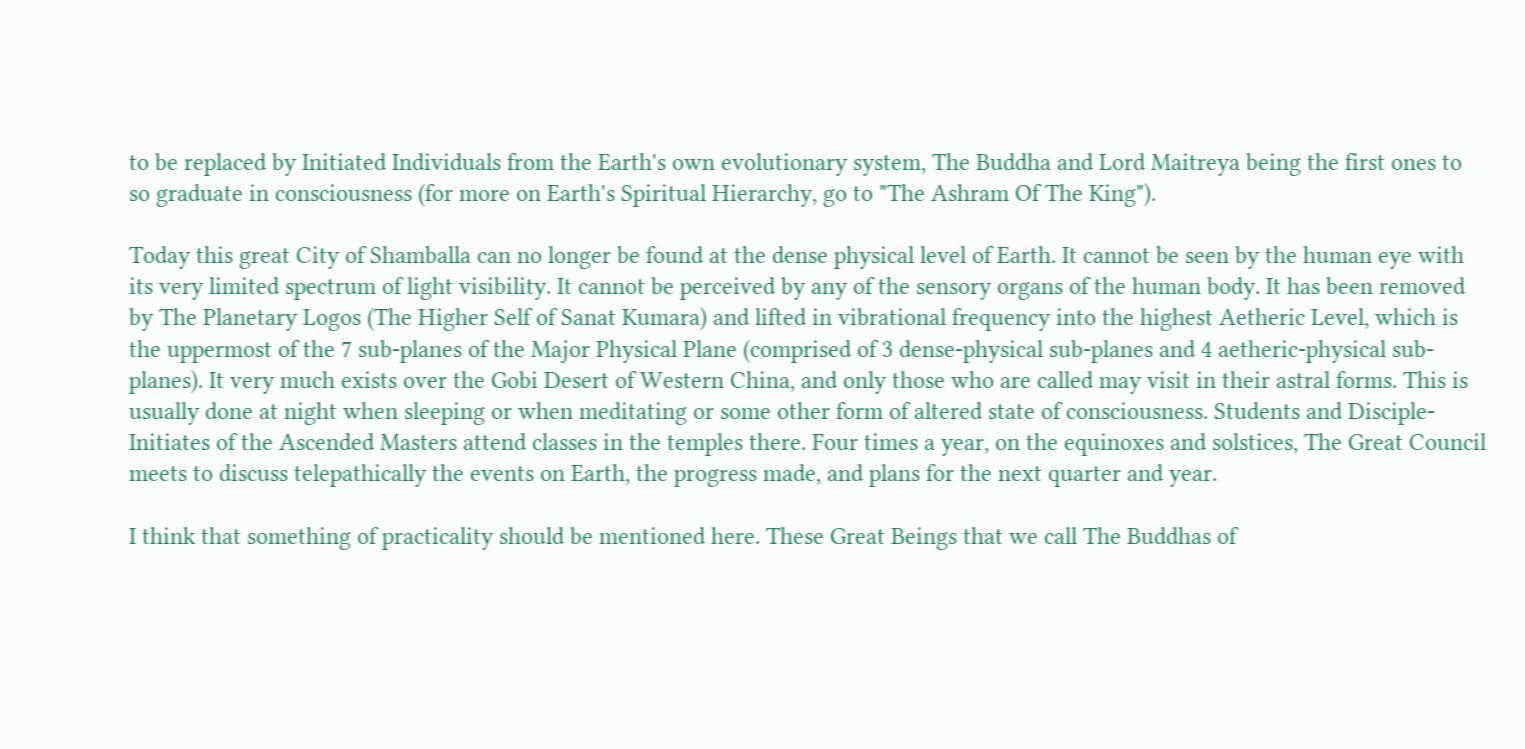to be replaced by Initiated Individuals from the Earth's own evolutionary system, The Buddha and Lord Maitreya being the first ones to so graduate in consciousness (for more on Earth's Spiritual Hierarchy, go to "The Ashram Of The King").

Today this great City of Shamballa can no longer be found at the dense physical level of Earth. It cannot be seen by the human eye with its very limited spectrum of light visibility. It cannot be perceived by any of the sensory organs of the human body. It has been removed by The Planetary Logos (The Higher Self of Sanat Kumara) and lifted in vibrational frequency into the highest Aetheric Level, which is the uppermost of the 7 sub-planes of the Major Physical Plane (comprised of 3 dense-physical sub-planes and 4 aetheric-physical sub-planes). It very much exists over the Gobi Desert of Western China, and only those who are called may visit in their astral forms. This is usually done at night when sleeping or when meditating or some other form of altered state of consciousness. Students and Disciple-Initiates of the Ascended Masters attend classes in the temples there. Four times a year, on the equinoxes and solstices, The Great Council meets to discuss telepathically the events on Earth, the progress made, and plans for the next quarter and year.

I think that something of practicality should be mentioned here. These Great Beings that we call The Buddhas of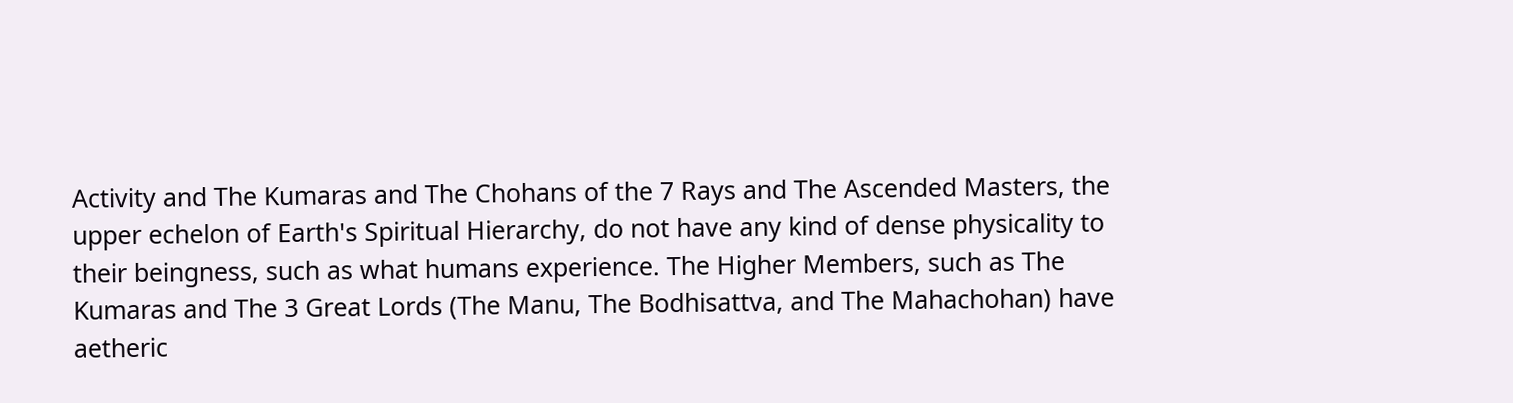Activity and The Kumaras and The Chohans of the 7 Rays and The Ascended Masters, the upper echelon of Earth's Spiritual Hierarchy, do not have any kind of dense physicality to their beingness, such as what humans experience. The Higher Members, such as The Kumaras and The 3 Great Lords (The Manu, The Bodhisattva, and The Mahachohan) have aetheric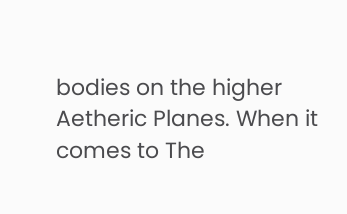bodies on the higher Aetheric Planes. When it comes to The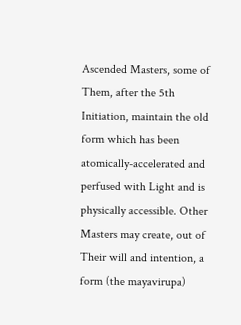Ascended Masters, some of Them, after the 5th Initiation, maintain the old form which has been atomically-accelerated and perfused with Light and is physically accessible. Other Masters may create, out of Their will and intention, a form (the mayavirupa)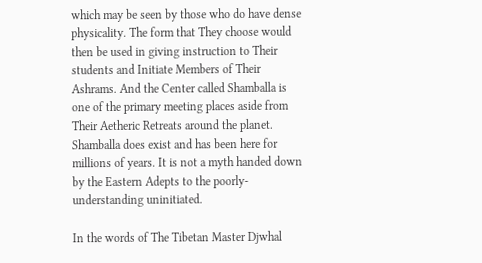which may be seen by those who do have dense physicality. The form that They choose would then be used in giving instruction to Their students and Initiate Members of Their Ashrams. And the Center called Shamballa is one of the primary meeting places aside from Their Aetheric Retreats around the planet. Shamballa does exist and has been here for millions of years. It is not a myth handed down by the Eastern Adepts to the poorly-understanding uninitiated.

In the words of The Tibetan Master Djwhal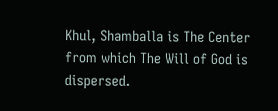Khul, Shamballa is The Center from which The Will of God is dispersed.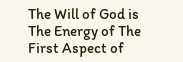The Will of God is The Energy of The First Aspect of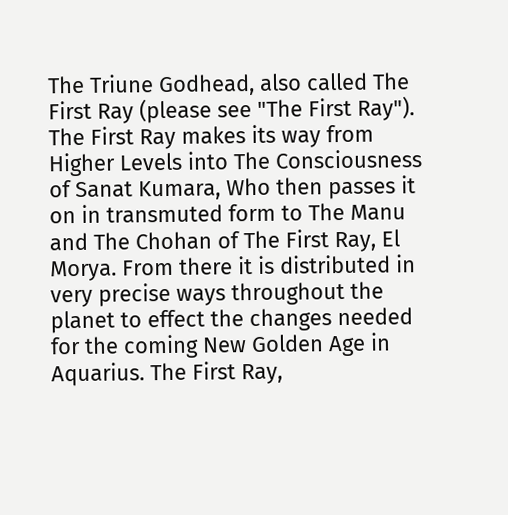The Triune Godhead, also called The First Ray (please see "The First Ray"). The First Ray makes its way from Higher Levels into The Consciousness of Sanat Kumara, Who then passes it on in transmuted form to The Manu and The Chohan of The First Ray, El Morya. From there it is distributed in very precise ways throughout the planet to effect the changes needed for the coming New Golden Age in Aquarius. The First Ray,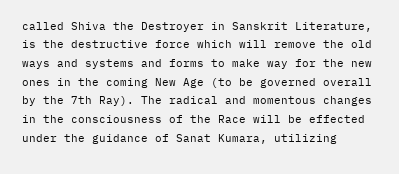called Shiva the Destroyer in Sanskrit Literature, is the destructive force which will remove the old ways and systems and forms to make way for the new ones in the coming New Age (to be governed overall by the 7th Ray). The radical and momentous changes in the consciousness of the Race will be effected under the guidance of Sanat Kumara, utilizing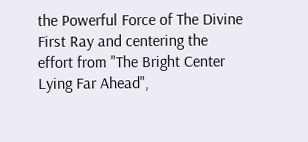the Powerful Force of The Divine First Ray and centering the effort from "The Bright Center Lying Far Ahead",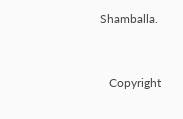Shamballa.


   Copyright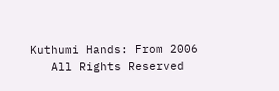Kuthumi Hands: From 2006
   All Rights Reserved